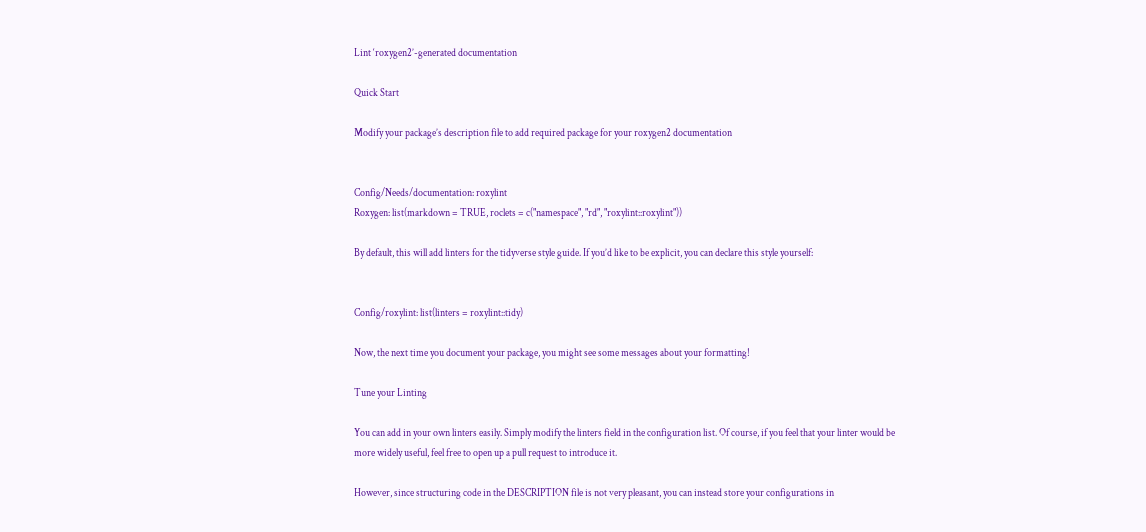Lint ‘roxygen2’-generated documentation

Quick Start

Modify your package’s description file to add required package for your roxygen2 documentation


Config/Needs/documentation: roxylint
Roxygen: list(markdown = TRUE, roclets = c("namespace", "rd", "roxylint::roxylint"))

By default, this will add linters for the tidyverse style guide. If you’d like to be explicit, you can declare this style yourself:


Config/roxylint: list(linters = roxylint::tidy)

Now, the next time you document your package, you might see some messages about your formatting!

Tune your Linting

You can add in your own linters easily. Simply modify the linters field in the configuration list. Of course, if you feel that your linter would be more widely useful, feel free to open up a pull request to introduce it.

However, since structuring code in the DESCRIPTION file is not very pleasant, you can instead store your configurations in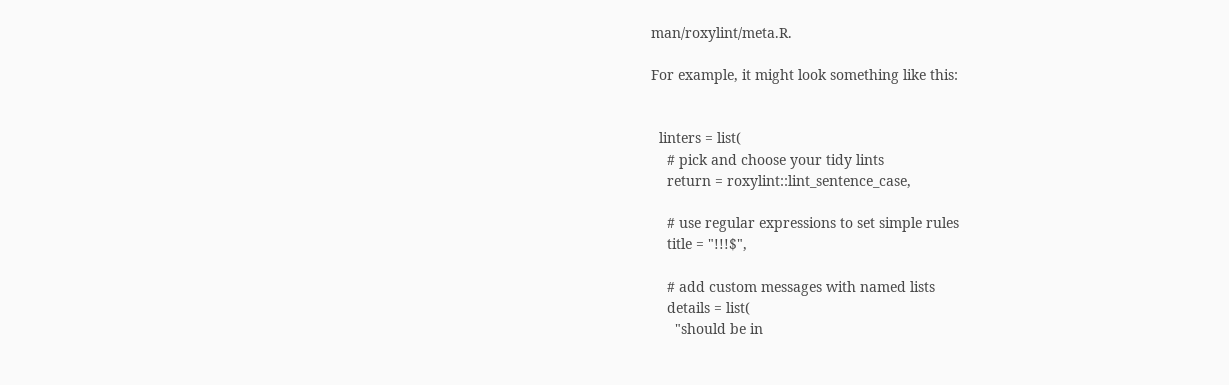man/roxylint/meta.R.

For example, it might look something like this:


  linters = list(
    # pick and choose your tidy lints
    return = roxylint::lint_sentence_case,

    # use regular expressions to set simple rules
    title = "!!!$",

    # add custom messages with named lists
    details = list(
      "should be in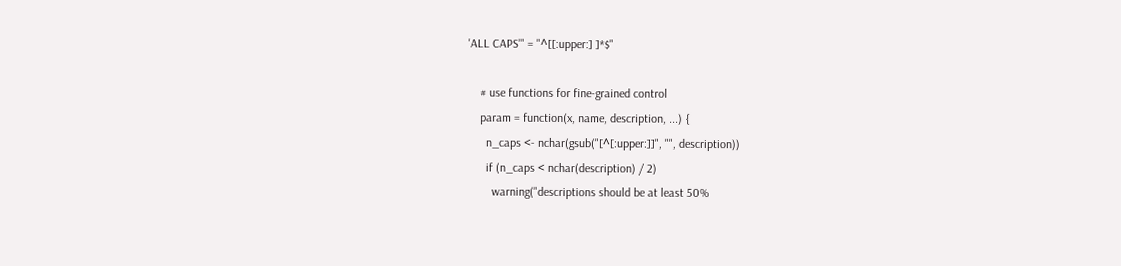'ALL CAPS'" = "^[[:upper:] ]*$"

    # use functions for fine-grained control
    param = function(x, name, description, ...) {
      n_caps <- nchar(gsub("[^[:upper:]]", "", description))
      if (n_caps < nchar(description) / 2)
        warning("descriptions should be at least 50%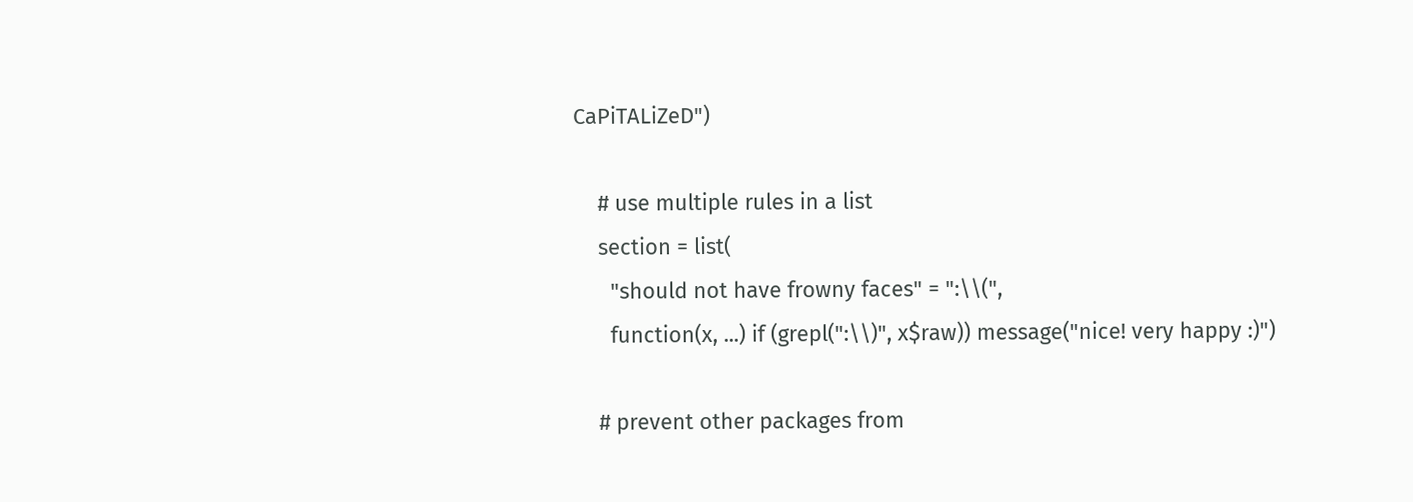CaPiTALiZeD")

    # use multiple rules in a list
    section = list(
      "should not have frowny faces" = ":\\(",
      function(x, ...) if (grepl(":\\)", x$raw)) message("nice! very happy :)")

    # prevent other packages from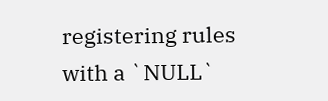registering rules with a `NULL`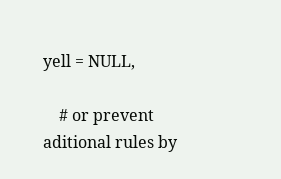yell = NULL,

    # or prevent aditional rules by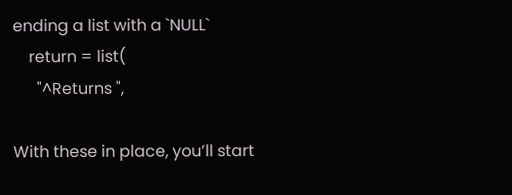ending a list with a `NULL`
    return = list(
      "^Returns ",

With these in place, you’ll start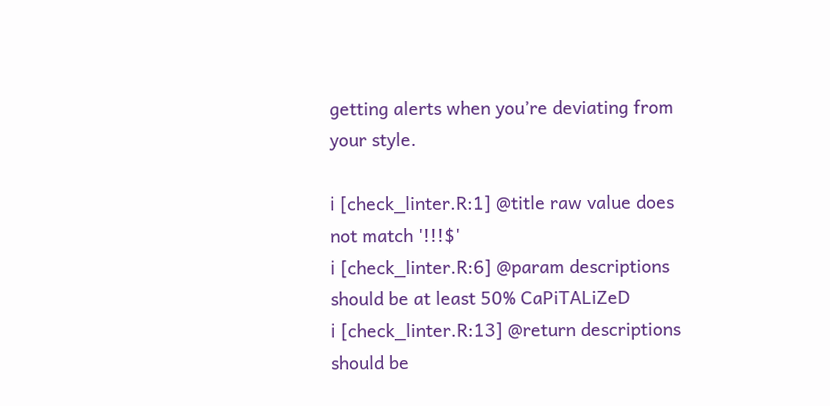getting alerts when you’re deviating from your style.

ℹ [check_linter.R:1] @title raw value does not match '!!!$'
ℹ [check_linter.R:6] @param descriptions should be at least 50% CaPiTALiZeD
ℹ [check_linter.R:13] @return descriptions should be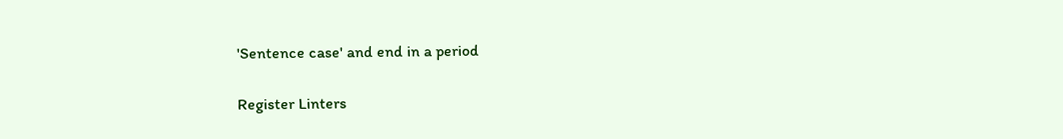'Sentence case' and end in a period

Register Linters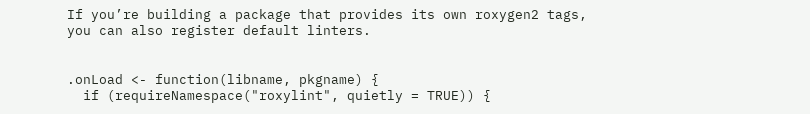If you’re building a package that provides its own roxygen2 tags, you can also register default linters.


.onLoad <- function(libname, pkgname) {
  if (requireNamespace("roxylint", quietly = TRUE)) {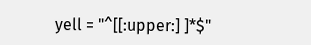yell = "^[[:upper:] ]*$"